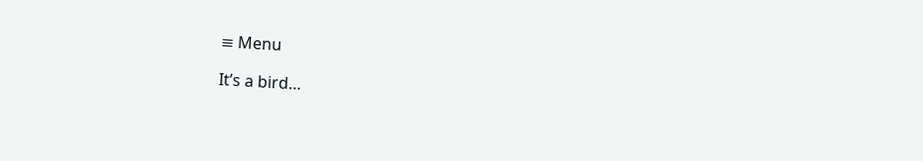≡ Menu

It’s a bird…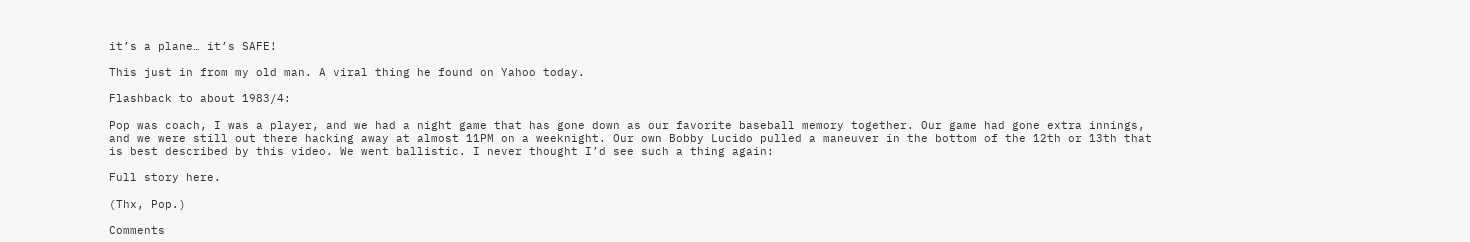it’s a plane… it’s SAFE!

This just in from my old man. A viral thing he found on Yahoo today.

Flashback to about 1983/4:

Pop was coach, I was a player, and we had a night game that has gone down as our favorite baseball memory together. Our game had gone extra innings, and we were still out there hacking away at almost 11PM on a weeknight. Our own Bobby Lucido pulled a maneuver in the bottom of the 12th or 13th that is best described by this video. We went ballistic. I never thought I’d see such a thing again:

Full story here.

(Thx, Pop.)

Comments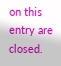on this entry are closed.